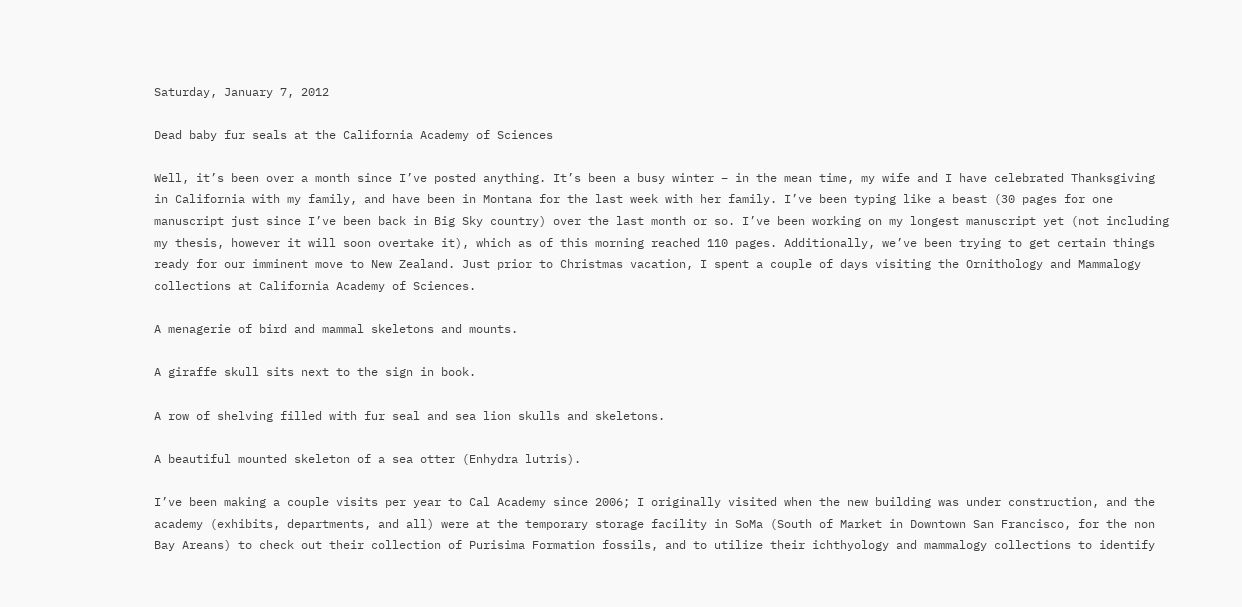Saturday, January 7, 2012

Dead baby fur seals at the California Academy of Sciences

Well, it’s been over a month since I’ve posted anything. It’s been a busy winter – in the mean time, my wife and I have celebrated Thanksgiving in California with my family, and have been in Montana for the last week with her family. I’ve been typing like a beast (30 pages for one manuscript just since I’ve been back in Big Sky country) over the last month or so. I’ve been working on my longest manuscript yet (not including my thesis, however it will soon overtake it), which as of this morning reached 110 pages. Additionally, we’ve been trying to get certain things ready for our imminent move to New Zealand. Just prior to Christmas vacation, I spent a couple of days visiting the Ornithology and Mammalogy collections at California Academy of Sciences.

A menagerie of bird and mammal skeletons and mounts.

A giraffe skull sits next to the sign in book.

A row of shelving filled with fur seal and sea lion skulls and skeletons.

A beautiful mounted skeleton of a sea otter (Enhydra lutris).

I’ve been making a couple visits per year to Cal Academy since 2006; I originally visited when the new building was under construction, and the academy (exhibits, departments, and all) were at the temporary storage facility in SoMa (South of Market in Downtown San Francisco, for the non Bay Areans) to check out their collection of Purisima Formation fossils, and to utilize their ichthyology and mammalogy collections to identify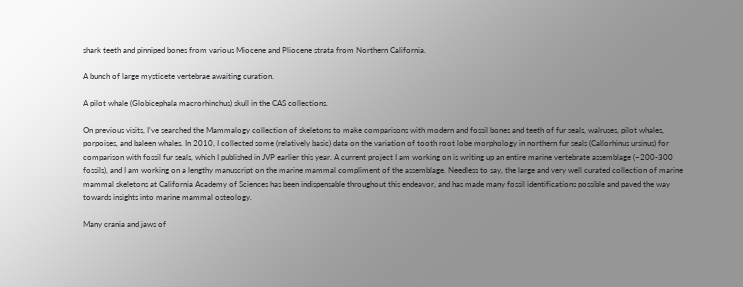shark teeth and pinniped bones from various Miocene and Pliocene strata from Northern California.

A bunch of large mysticete vertebrae awaiting curation.

A pilot whale (Globicephala macrorhinchus) skull in the CAS collections.

On previous visits, I’ve searched the Mammalogy collection of skeletons to make comparisons with modern and fossil bones and teeth of fur seals, walruses, pilot whales, porpoises, and baleen whales. In 2010, I collected some (relatively basic) data on the variation of tooth root lobe morphology in northern fur seals (Callorhinus ursinus) for comparison with fossil fur seals, which I published in JVP earlier this year. A current project I am working on is writing up an entire marine vertebrate assemblage (~200-300 fossils), and I am working on a lengthy manuscript on the marine mammal compliment of the assemblage. Needless to say, the large and very well curated collection of marine mammal skeletons at California Academy of Sciences has been indispensable throughout this endeavor, and has made many fossil identifications possible and paved the way towards insights into marine mammal osteology.

Many crania and jaws of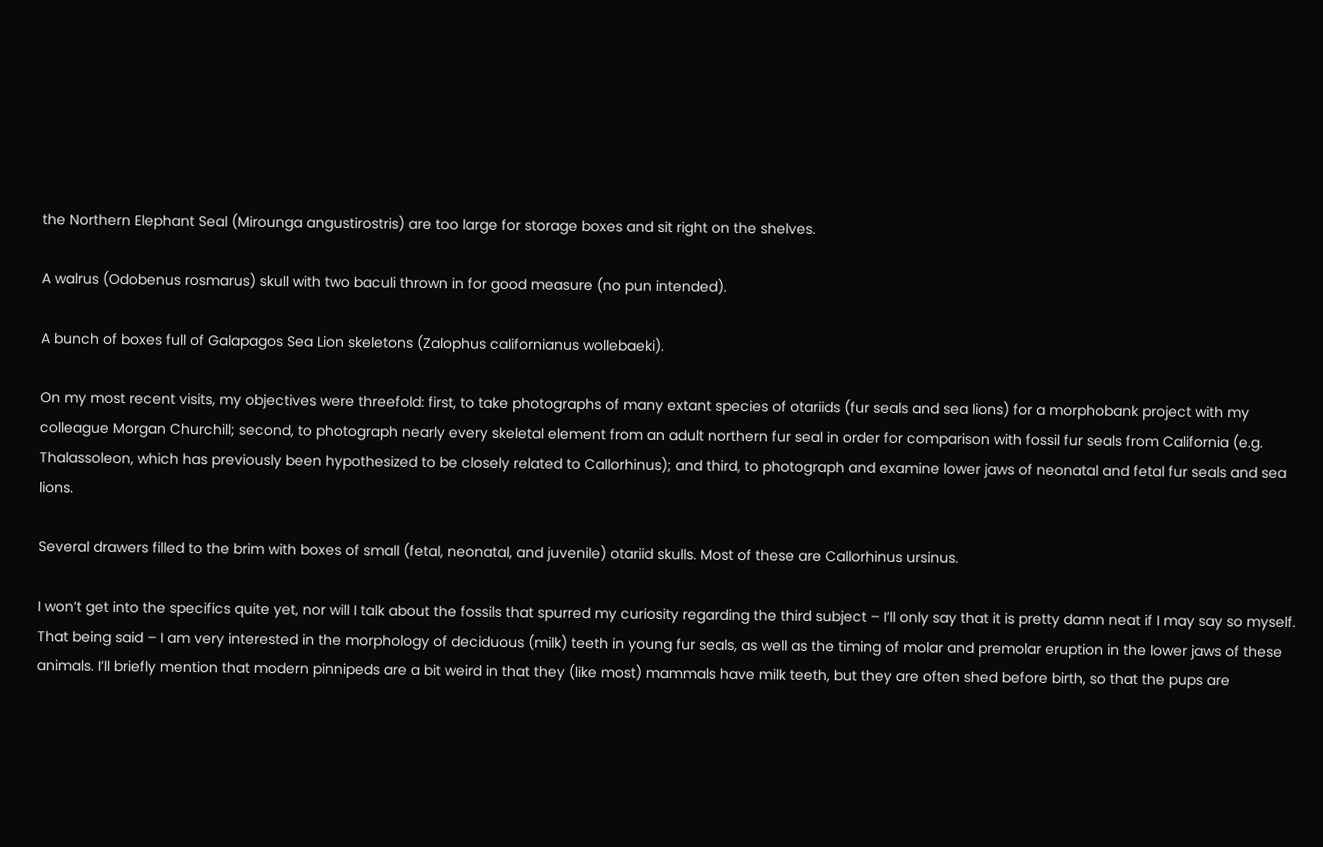the Northern Elephant Seal (Mirounga angustirostris) are too large for storage boxes and sit right on the shelves.

A walrus (Odobenus rosmarus) skull with two baculi thrown in for good measure (no pun intended).

A bunch of boxes full of Galapagos Sea Lion skeletons (Zalophus californianus wollebaeki).

On my most recent visits, my objectives were threefold: first, to take photographs of many extant species of otariids (fur seals and sea lions) for a morphobank project with my colleague Morgan Churchill; second, to photograph nearly every skeletal element from an adult northern fur seal in order for comparison with fossil fur seals from California (e.g. Thalassoleon, which has previously been hypothesized to be closely related to Callorhinus); and third, to photograph and examine lower jaws of neonatal and fetal fur seals and sea lions.

Several drawers filled to the brim with boxes of small (fetal, neonatal, and juvenile) otariid skulls. Most of these are Callorhinus ursinus.

I won’t get into the specifics quite yet, nor will I talk about the fossils that spurred my curiosity regarding the third subject – I’ll only say that it is pretty damn neat if I may say so myself. That being said – I am very interested in the morphology of deciduous (milk) teeth in young fur seals, as well as the timing of molar and premolar eruption in the lower jaws of these animals. I’ll briefly mention that modern pinnipeds are a bit weird in that they (like most) mammals have milk teeth, but they are often shed before birth, so that the pups are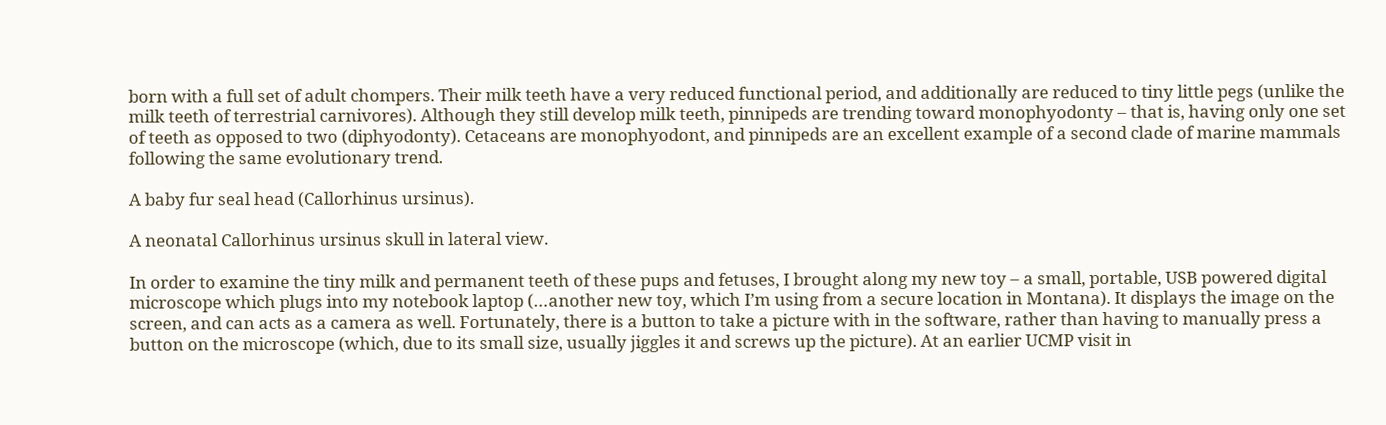born with a full set of adult chompers. Their milk teeth have a very reduced functional period, and additionally are reduced to tiny little pegs (unlike the milk teeth of terrestrial carnivores). Although they still develop milk teeth, pinnipeds are trending toward monophyodonty – that is, having only one set of teeth as opposed to two (diphyodonty). Cetaceans are monophyodont, and pinnipeds are an excellent example of a second clade of marine mammals following the same evolutionary trend.

A baby fur seal head (Callorhinus ursinus).

A neonatal Callorhinus ursinus skull in lateral view.

In order to examine the tiny milk and permanent teeth of these pups and fetuses, I brought along my new toy – a small, portable, USB powered digital microscope which plugs into my notebook laptop (…another new toy, which I’m using from a secure location in Montana). It displays the image on the screen, and can acts as a camera as well. Fortunately, there is a button to take a picture with in the software, rather than having to manually press a button on the microscope (which, due to its small size, usually jiggles it and screws up the picture). At an earlier UCMP visit in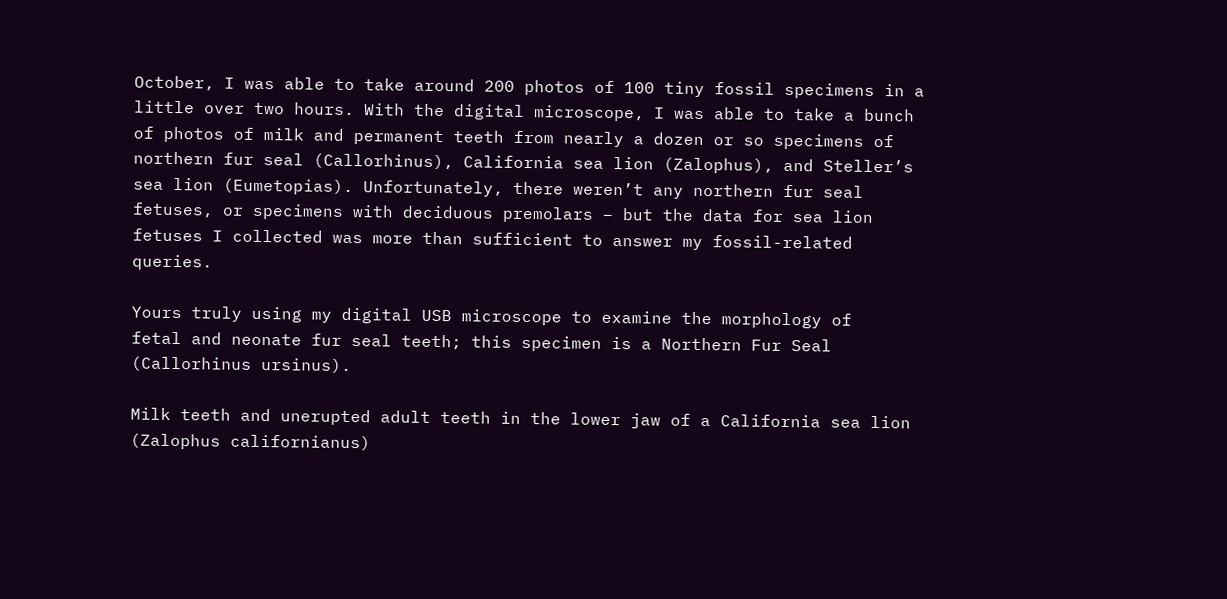October, I was able to take around 200 photos of 100 tiny fossil specimens in a little over two hours. With the digital microscope, I was able to take a bunch of photos of milk and permanent teeth from nearly a dozen or so specimens of northern fur seal (Callorhinus), California sea lion (Zalophus), and Steller’s sea lion (Eumetopias). Unfortunately, there weren’t any northern fur seal fetuses, or specimens with deciduous premolars – but the data for sea lion fetuses I collected was more than sufficient to answer my fossil-related queries.

Yours truly using my digital USB microscope to examine the morphology of
fetal and neonate fur seal teeth; this specimen is a Northern Fur Seal (Callorhinus ursinus).

Milk teeth and unerupted adult teeth in the lower jaw of a California sea lion (Zalophus californianus)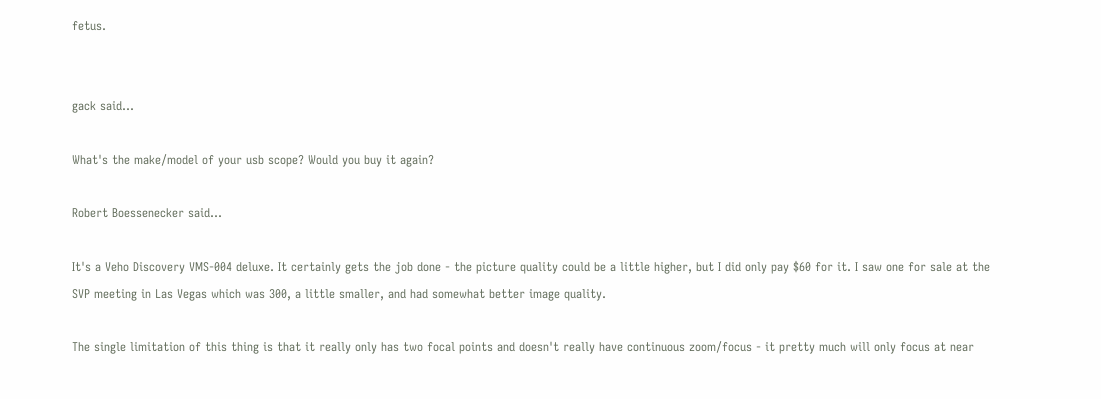fetus.


gack said...

What's the make/model of your usb scope? Would you buy it again?

Robert Boessenecker said...

It's a Veho Discovery VMS-004 deluxe. It certainly gets the job done - the picture quality could be a little higher, but I did only pay $60 for it. I saw one for sale at the SVP meeting in Las Vegas which was 300, a little smaller, and had somewhat better image quality.

The single limitation of this thing is that it really only has two focal points and doesn't really have continuous zoom/focus - it pretty much will only focus at near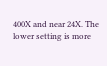400X and near 24X. The lower setting is more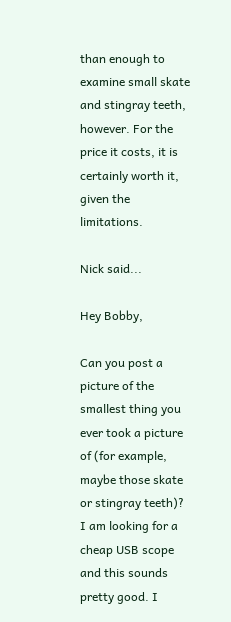than enough to examine small skate and stingray teeth, however. For the price it costs, it is certainly worth it, given the limitations.

Nick said...

Hey Bobby,

Can you post a picture of the smallest thing you ever took a picture of (for example, maybe those skate or stingray teeth)? I am looking for a cheap USB scope and this sounds pretty good. I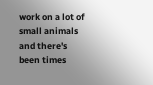work on a lot of small animals and there's been times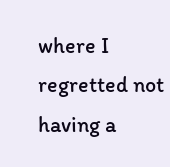where I regretted not having a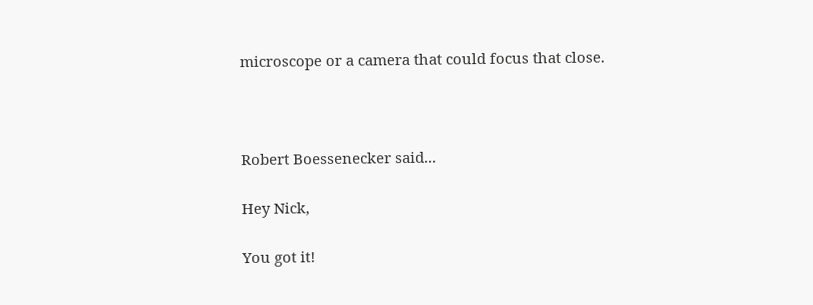microscope or a camera that could focus that close.



Robert Boessenecker said...

Hey Nick,

You got it!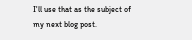I'll use that as the subject of my next blog post.